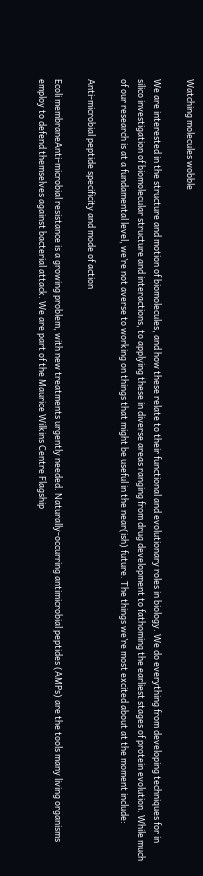Watching molecules wobble

We are interested in the structure and motion of biomolecules, and how these relate to their functional and evolutionary roles in biology. We do everything from developing techniques for in silico investigation of biomolecular structure and interactions, to applying these in diverse areas ranging from drug development to fathoming the earliest stages of protein evolution. While much of our research is at a fundamental level, we’re not averse to working on things that might be useful in the near(ish) future. The things we’re most excited about at the moment include:

Anti-microbial peptide specificity and mode of action

Ecoli membraneAnti-microbial resistance is a growing problem, with new treatments urgently needed. Naturally-occurring antimicrobial peptides (AMPs) are the tools many living organisms employ to defend themselves against bacterial attack. We are part of the Maurice Wilkins Centre Flagship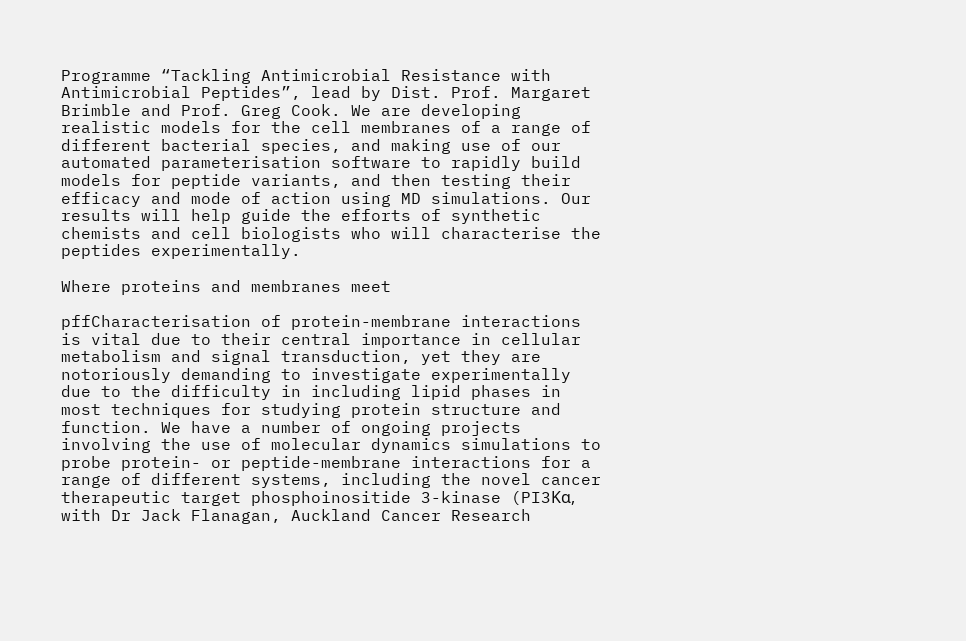Programme “Tackling Antimicrobial Resistance with Antimicrobial Peptides”, lead by Dist. Prof. Margaret Brimble and Prof. Greg Cook. We are developing realistic models for the cell membranes of a range of different bacterial species, and making use of our automated parameterisation software to rapidly build models for peptide variants, and then testing their efficacy and mode of action using MD simulations. Our results will help guide the efforts of synthetic chemists and cell biologists who will characterise the peptides experimentally.

Where proteins and membranes meet

pffCharacterisation of protein-membrane interactions is vital due to their central importance in cellular metabolism and signal transduction, yet they are notoriously demanding to investigate experimentally due to the difficulty in including lipid phases in most techniques for studying protein structure and function. We have a number of ongoing projects involving the use of molecular dynamics simulations to probe protein- or peptide-membrane interactions for a range of different systems, including the novel cancer therapeutic target phosphoinositide 3-kinase (PI3Kα, with Dr Jack Flanagan, Auckland Cancer Research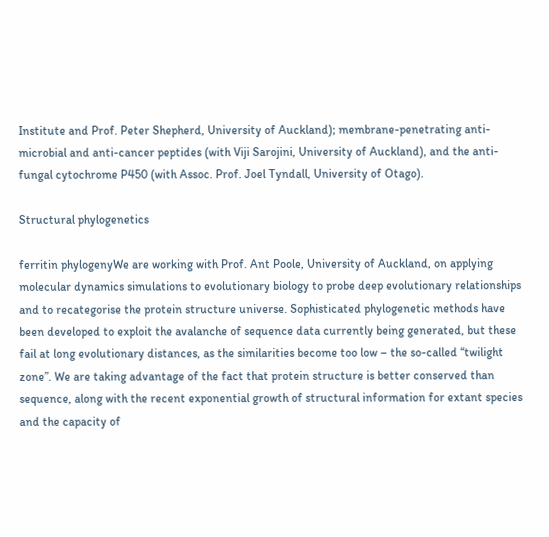Institute and Prof. Peter Shepherd, University of Auckland); membrane-penetrating anti-microbial and anti-cancer peptides (with Viji Sarojini, University of Auckland), and the anti-fungal cytochrome P450 (with Assoc. Prof. Joel Tyndall, University of Otago).

Structural phylogenetics

ferritin phylogenyWe are working with Prof. Ant Poole, University of Auckland, on applying molecular dynamics simulations to evolutionary biology to probe deep evolutionary relationships and to recategorise the protein structure universe. Sophisticated phylogenetic methods have been developed to exploit the avalanche of sequence data currently being generated, but these fail at long evolutionary distances, as the similarities become too low – the so-called “twilight zone”. We are taking advantage of the fact that protein structure is better conserved than sequence, along with the recent exponential growth of structural information for extant species and the capacity of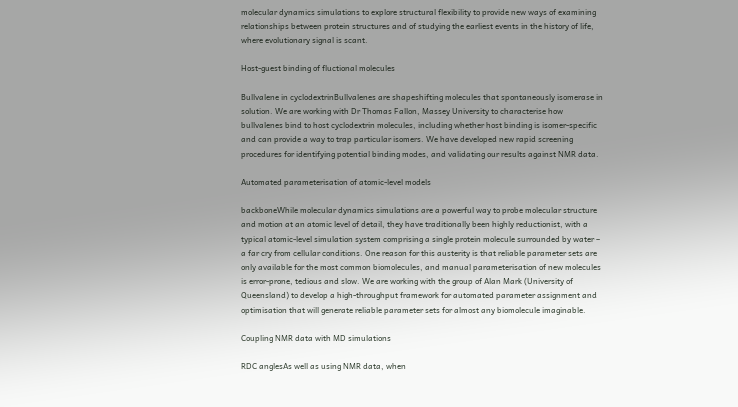molecular dynamics simulations to explore structural flexibility to provide new ways of examining relationships between protein structures and of studying the earliest events in the history of life, where evolutionary signal is scant.

Host-guest binding of fluctional molecules

Bullvalene in cyclodextrinBullvalenes are shapeshifting molecules that spontaneously isomerase in solution. We are working with Dr Thomas Fallon, Massey University to characterise how bullvalenes bind to host cyclodextrin molecules, including whether host binding is isomer-specific and can provide a way to trap particular isomers. We have developed new rapid screening procedures for identifying potential binding modes, and validating our results against NMR data.

Automated parameterisation of atomic-level models

backboneWhile molecular dynamics simulations are a powerful way to probe molecular structure and motion at an atomic level of detail, they have traditionally been highly reductionist, with a typical atomic-level simulation system comprising a single protein molecule surrounded by water – a far cry from cellular conditions. One reason for this austerity is that reliable parameter sets are only available for the most common biomolecules, and manual parameterisation of new molecules is error-prone, tedious and slow. We are working with the group of Alan Mark (University of Queensland) to develop a high-throughput framework for automated parameter assignment and optimisation that will generate reliable parameter sets for almost any biomolecule imaginable.

Coupling NMR data with MD simulations

RDC anglesAs well as using NMR data, when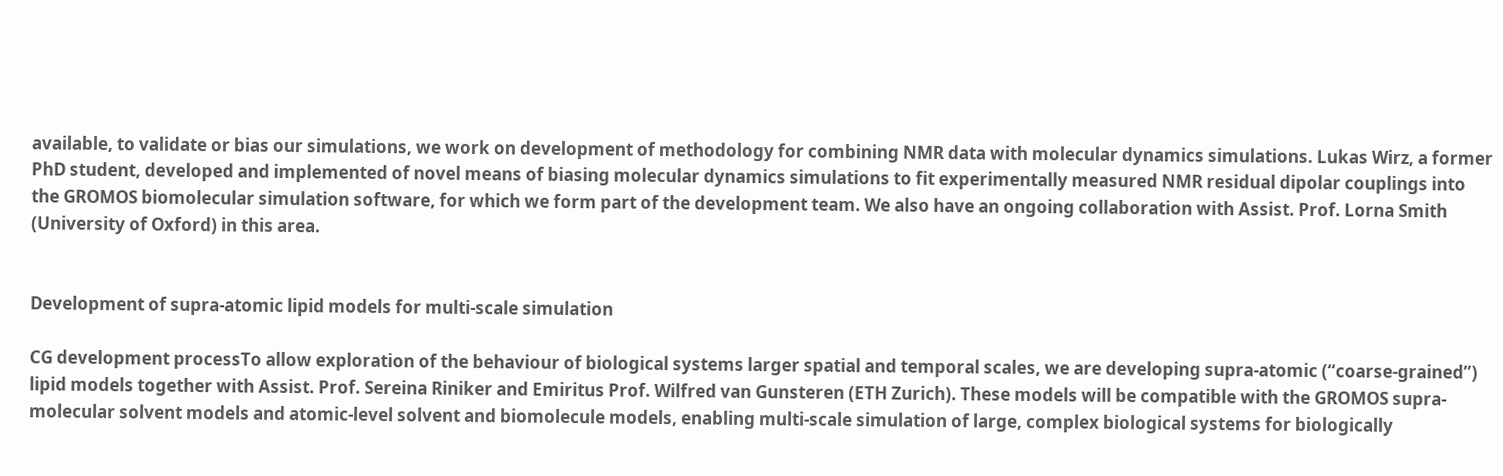available, to validate or bias our simulations, we work on development of methodology for combining NMR data with molecular dynamics simulations. Lukas Wirz, a former PhD student, developed and implemented of novel means of biasing molecular dynamics simulations to fit experimentally measured NMR residual dipolar couplings into the GROMOS biomolecular simulation software, for which we form part of the development team. We also have an ongoing collaboration with Assist. Prof. Lorna Smith (University of Oxford) in this area.


Development of supra-atomic lipid models for multi-scale simulation

CG development processTo allow exploration of the behaviour of biological systems larger spatial and temporal scales, we are developing supra-atomic (“coarse-grained”) lipid models together with Assist. Prof. Sereina Riniker and Emiritus Prof. Wilfred van Gunsteren (ETH Zurich). These models will be compatible with the GROMOS supra-molecular solvent models and atomic-level solvent and biomolecule models, enabling multi-scale simulation of large, complex biological systems for biologically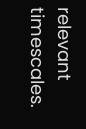relevant timescales.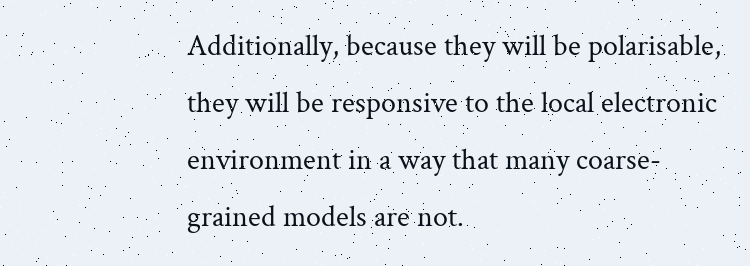Additionally, because they will be polarisable, they will be responsive to the local electronic environment in a way that many coarse-grained models are not.